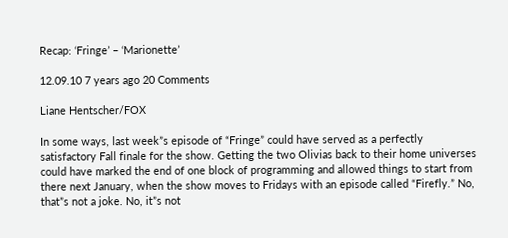Recap: ‘Fringe’ – ‘Marionette’

12.09.10 7 years ago 20 Comments

Liane Hentscher/FOX

In some ways, last week”s episode of “Fringe” could have served as a perfectly satisfactory Fall finale for the show. Getting the two Olivias back to their home universes could have marked the end of one block of programming and allowed things to start from there next January, when the show moves to Fridays with an episode called “Firefly.” No, that”s not a joke. No, it”s not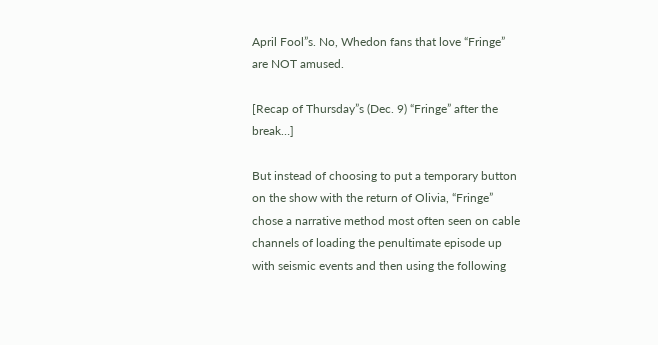April Fool”s. No, Whedon fans that love “Fringe” are NOT amused.

[Recap of Thursday”s (Dec. 9) “Fringe” after the break…]

But instead of choosing to put a temporary button on the show with the return of Olivia, “Fringe” chose a narrative method most often seen on cable channels of loading the penultimate episode up with seismic events and then using the following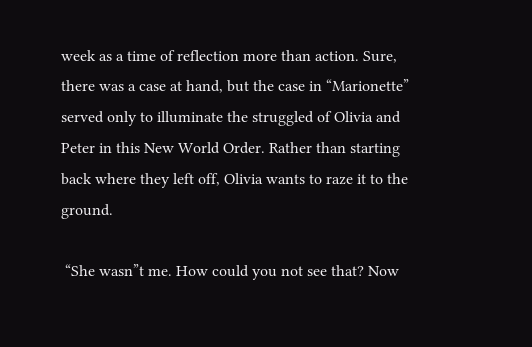week as a time of reflection more than action. Sure, there was a case at hand, but the case in “Marionette” served only to illuminate the struggled of Olivia and Peter in this New World Order. Rather than starting back where they left off, Olivia wants to raze it to the ground.

 “She wasn”t me. How could you not see that? Now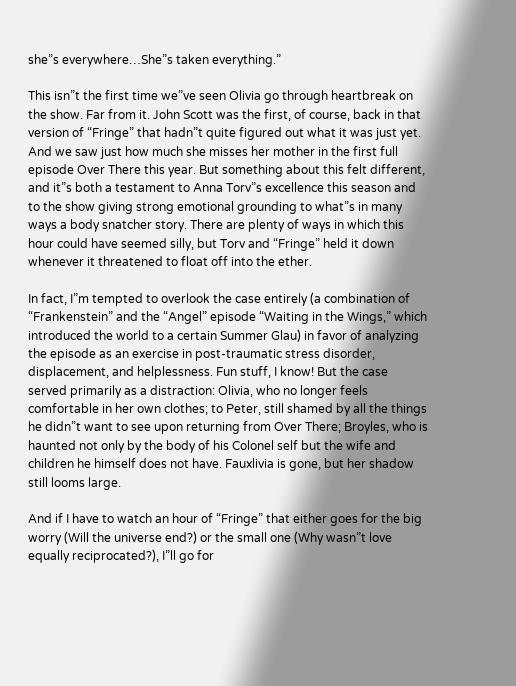she”s everywhere…She”s taken everything.”

This isn”t the first time we”ve seen Olivia go through heartbreak on the show. Far from it. John Scott was the first, of course, back in that version of “Fringe” that hadn”t quite figured out what it was just yet. And we saw just how much she misses her mother in the first full episode Over There this year. But something about this felt different, and it”s both a testament to Anna Torv”s excellence this season and to the show giving strong emotional grounding to what”s in many ways a body snatcher story. There are plenty of ways in which this hour could have seemed silly, but Torv and “Fringe” held it down whenever it threatened to float off into the ether.

In fact, I”m tempted to overlook the case entirely (a combination of “Frankenstein” and the “Angel” episode “Waiting in the Wings,” which introduced the world to a certain Summer Glau) in favor of analyzing the episode as an exercise in post-traumatic stress disorder, displacement, and helplessness. Fun stuff, I know! But the case served primarily as a distraction: Olivia, who no longer feels comfortable in her own clothes; to Peter, still shamed by all the things he didn”t want to see upon returning from Over There; Broyles, who is haunted not only by the body of his Colonel self but the wife and children he himself does not have. Fauxlivia is gone, but her shadow still looms large.

And if I have to watch an hour of “Fringe” that either goes for the big worry (Will the universe end?) or the small one (Why wasn”t love equally reciprocated?), I”ll go for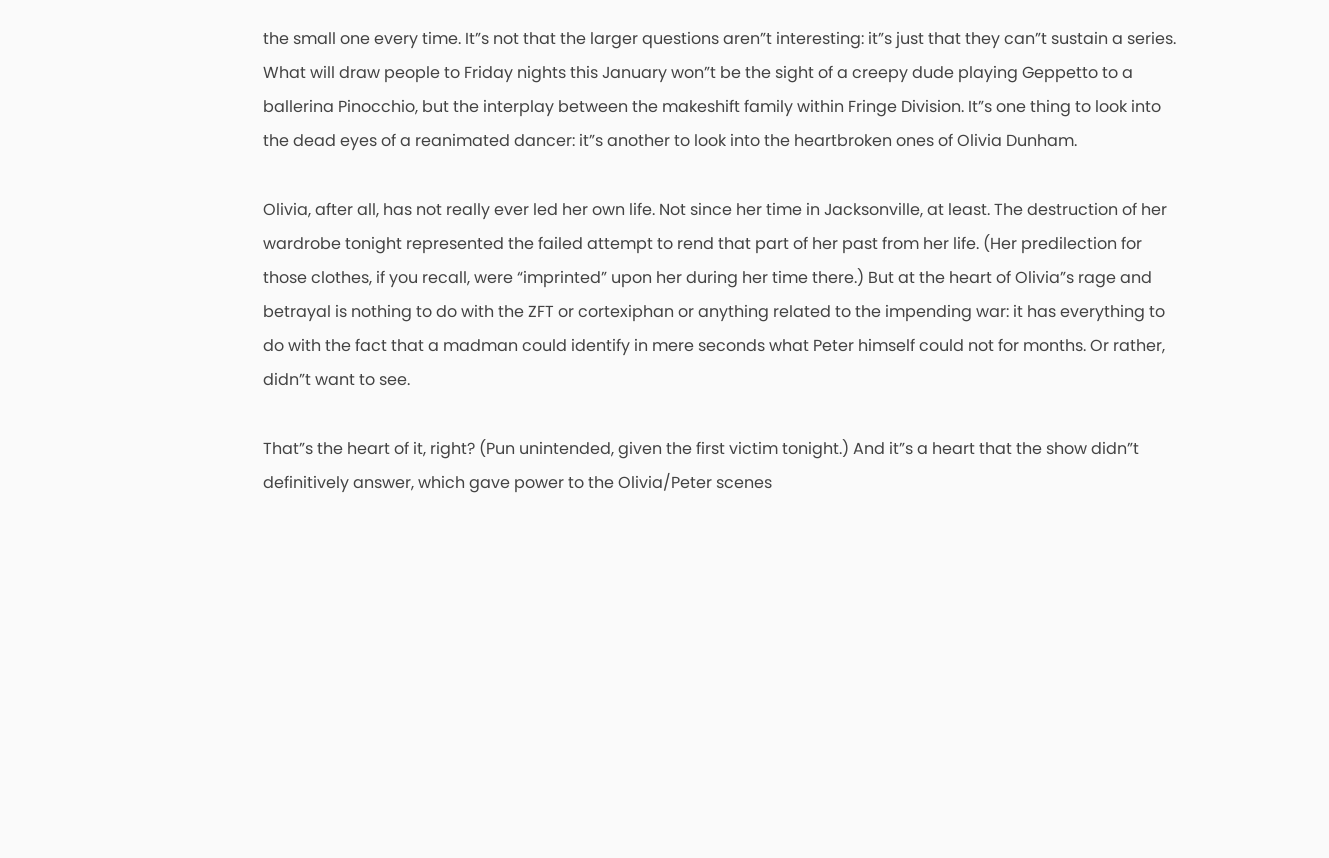the small one every time. It”s not that the larger questions aren”t interesting: it”s just that they can”t sustain a series. What will draw people to Friday nights this January won”t be the sight of a creepy dude playing Geppetto to a ballerina Pinocchio, but the interplay between the makeshift family within Fringe Division. It”s one thing to look into the dead eyes of a reanimated dancer: it”s another to look into the heartbroken ones of Olivia Dunham.

Olivia, after all, has not really ever led her own life. Not since her time in Jacksonville, at least. The destruction of her wardrobe tonight represented the failed attempt to rend that part of her past from her life. (Her predilection for those clothes, if you recall, were “imprinted” upon her during her time there.) But at the heart of Olivia”s rage and betrayal is nothing to do with the ZFT or cortexiphan or anything related to the impending war: it has everything to do with the fact that a madman could identify in mere seconds what Peter himself could not for months. Or rather, didn”t want to see.

That”s the heart of it, right? (Pun unintended, given the first victim tonight.) And it”s a heart that the show didn”t definitively answer, which gave power to the Olivia/Peter scenes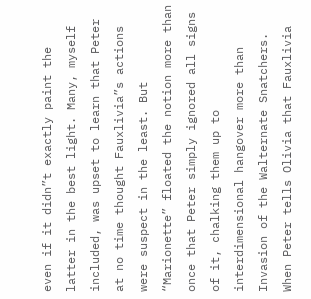even if it didn”t exactly paint the latter in the best light. Many, myself included, was upset to learn that Peter at no time thought Fauxlivia”s actions were suspect in the least. But “Marionette” floated the notion more than once that Peter simply ignored all signs of it, chalking them up to interdimensional hangover more than Invasion of the Walternate Snatchers. When Peter tells Olivia that Fauxlivia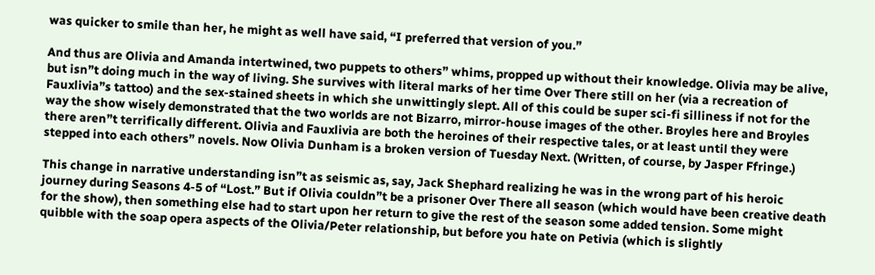was quicker to smile than her, he might as well have said, “I preferred that version of you.”

And thus are Olivia and Amanda intertwined, two puppets to others” whims, propped up without their knowledge. Olivia may be alive, but isn”t doing much in the way of living. She survives with literal marks of her time Over There still on her (via a recreation of Fauxlivia”s tattoo) and the sex-stained sheets in which she unwittingly slept. All of this could be super sci-fi silliness if not for the way the show wisely demonstrated that the two worlds are not Bizarro, mirror-house images of the other. Broyles here and Broyles there aren”t terrifically different. Olivia and Fauxlivia are both the heroines of their respective tales, or at least until they were stepped into each others” novels. Now Olivia Dunham is a broken version of Tuesday Next. (Written, of course, by Jasper Ffringe.)

This change in narrative understanding isn”t as seismic as, say, Jack Shephard realizing he was in the wrong part of his heroic journey during Seasons 4-5 of “Lost.” But if Olivia couldn”t be a prisoner Over There all season (which would have been creative death for the show), then something else had to start upon her return to give the rest of the season some added tension. Some might quibble with the soap opera aspects of the Olivia/Peter relationship, but before you hate on Petivia (which is slightly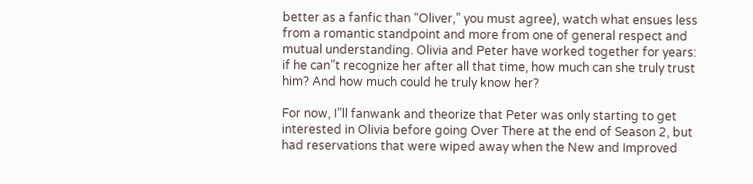better as a fanfic than “Oliver,” you must agree), watch what ensues less from a romantic standpoint and more from one of general respect and mutual understanding. Olivia and Peter have worked together for years: if he can”t recognize her after all that time, how much can she truly trust him? And how much could he truly know her?

For now, I”ll fanwank and theorize that Peter was only starting to get interested in Olivia before going Over There at the end of Season 2, but had reservations that were wiped away when the New and Improved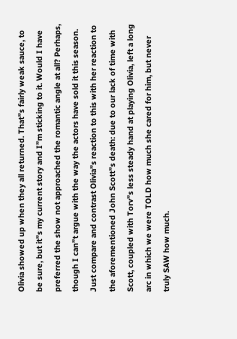Olivia showed up when they all returned. That”s fairly weak sauce, to be sure, but it”s my current story and I”m sticking to it. Would I have preferred the show not approached the romantic angle at all? Perhaps, though I can”t argue with the way the actors have sold it this season. Just compare and contrast Olivia”s reaction to this with her reaction to the aforementioned John Scott”s death: due to our lack of time with Scott, coupled with Torv”s less steady hand at playing Olivia, left a long arc in which we were TOLD how much she cared for him, but never truly SAW how much.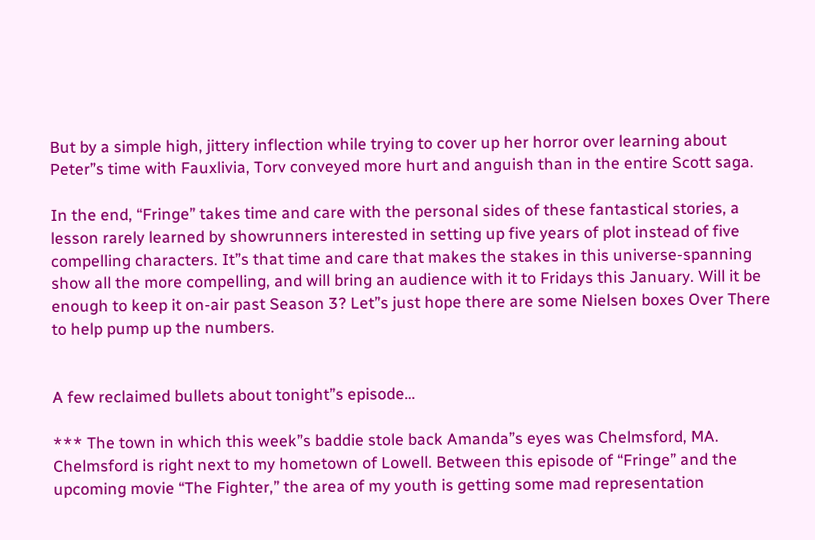But by a simple high, jittery inflection while trying to cover up her horror over learning about Peter”s time with Fauxlivia, Torv conveyed more hurt and anguish than in the entire Scott saga.

In the end, “Fringe” takes time and care with the personal sides of these fantastical stories, a lesson rarely learned by showrunners interested in setting up five years of plot instead of five compelling characters. It”s that time and care that makes the stakes in this universe-spanning show all the more compelling, and will bring an audience with it to Fridays this January. Will it be enough to keep it on-air past Season 3? Let”s just hope there are some Nielsen boxes Over There to help pump up the numbers.


A few reclaimed bullets about tonight”s episode…

*** The town in which this week”s baddie stole back Amanda”s eyes was Chelmsford, MA. Chelmsford is right next to my hometown of Lowell. Between this episode of “Fringe” and the upcoming movie “The Fighter,” the area of my youth is getting some mad representation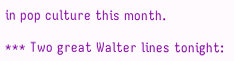in pop culture this month.

*** Two great Walter lines tonight: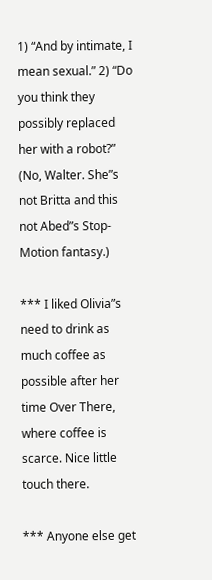1) “And by intimate, I mean sexual.” 2) “Do you think they possibly replaced her with a robot?” (No, Walter. She”s not Britta and this not Abed”s Stop-Motion fantasy.)

*** I liked Olivia”s need to drink as much coffee as possible after her time Over There, where coffee is scarce. Nice little touch there.

*** Anyone else get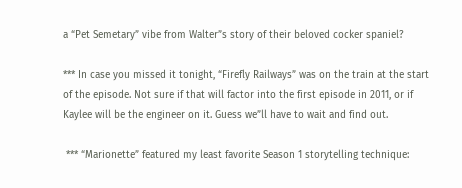a “Pet Semetary” vibe from Walter”s story of their beloved cocker spaniel?

*** In case you missed it tonight, “Firefly Railways” was on the train at the start of the episode. Not sure if that will factor into the first episode in 2011, or if Kaylee will be the engineer on it. Guess we”ll have to wait and find out.

 *** “Marionette” featured my least favorite Season 1 storytelling technique: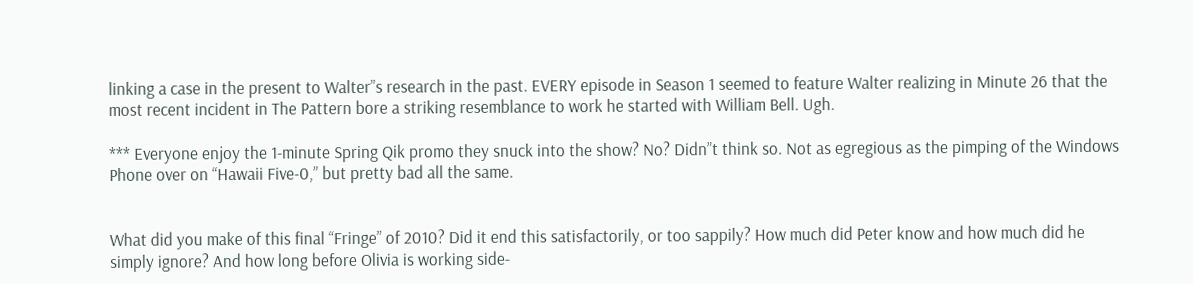linking a case in the present to Walter”s research in the past. EVERY episode in Season 1 seemed to feature Walter realizing in Minute 26 that the most recent incident in The Pattern bore a striking resemblance to work he started with William Bell. Ugh.

*** Everyone enjoy the 1-minute Spring Qik promo they snuck into the show? No? Didn”t think so. Not as egregious as the pimping of the Windows Phone over on “Hawaii Five-0,” but pretty bad all the same.


What did you make of this final “Fringe” of 2010? Did it end this satisfactorily, or too sappily? How much did Peter know and how much did he simply ignore? And how long before Olivia is working side-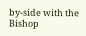by-side with the Bishop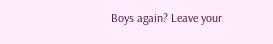Boys again? Leave your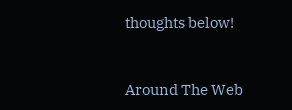thoughts below!


Around The Web